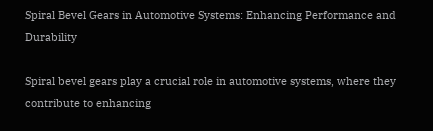Spiral Bevel Gears in Automotive Systems: Enhancing Performance and Durability

Spiral bevel gears play a crucial role in automotive systems, where they contribute to enhancing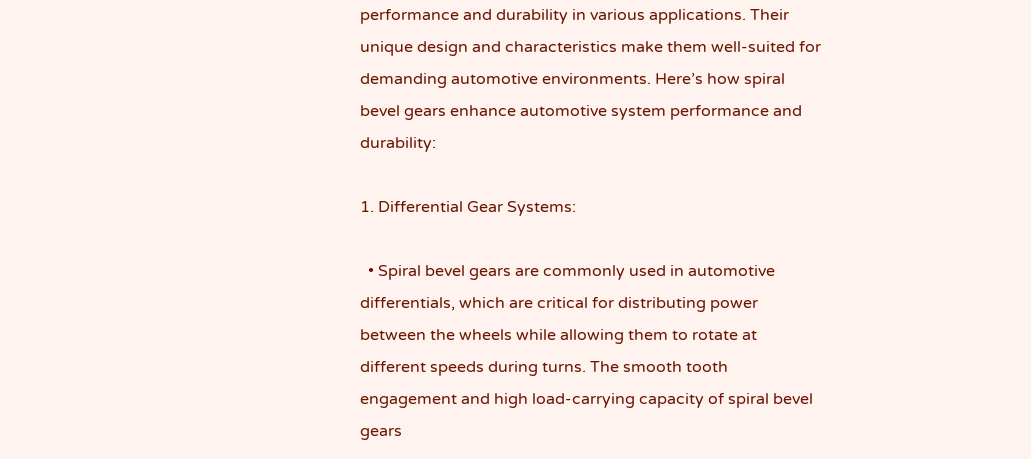performance and durability in various applications. Their unique design and characteristics make them well-suited for demanding automotive environments. Here’s how spiral bevel gears enhance automotive system performance and durability:

1. Differential Gear Systems:

  • Spiral bevel gears are commonly used in automotive differentials, which are critical for distributing power between the wheels while allowing them to rotate at different speeds during turns. The smooth tooth engagement and high load-carrying capacity of spiral bevel gears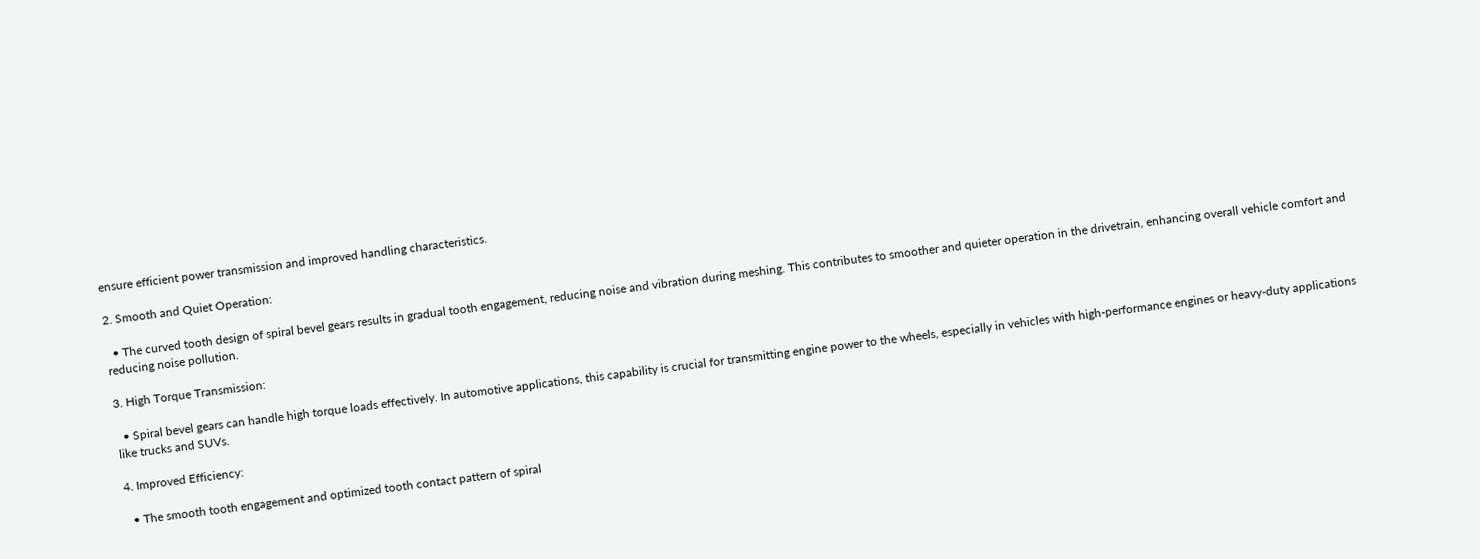ensure efficient power transmission and improved handling characteristics.

2. Smooth and Quiet Operation:

  • The curved tooth design of spiral bevel gears results in gradual tooth engagement, reducing noise and vibration during meshing. This contributes to smoother and quieter operation in the drivetrain, enhancing overall vehicle comfort and reducing noise pollution.

3. High Torque Transmission:

  • Spiral bevel gears can handle high torque loads effectively. In automotive applications, this capability is crucial for transmitting engine power to the wheels, especially in vehicles with high-performance engines or heavy-duty applications like trucks and SUVs.

4. Improved Efficiency:

  • The smooth tooth engagement and optimized tooth contact pattern of spiral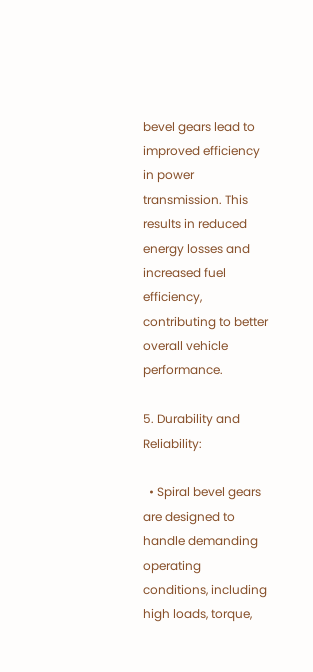bevel gears lead to improved efficiency in power transmission. This results in reduced energy losses and increased fuel efficiency, contributing to better overall vehicle performance.

5. Durability and Reliability:

  • Spiral bevel gears are designed to handle demanding operating conditions, including high loads, torque,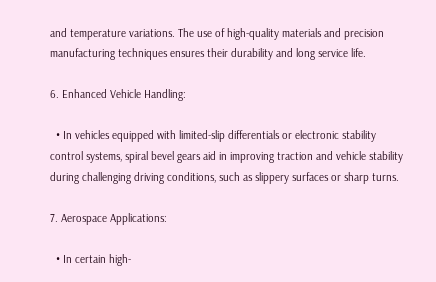and temperature variations. The use of high-quality materials and precision manufacturing techniques ensures their durability and long service life.

6. Enhanced Vehicle Handling:

  • In vehicles equipped with limited-slip differentials or electronic stability control systems, spiral bevel gears aid in improving traction and vehicle stability during challenging driving conditions, such as slippery surfaces or sharp turns.

7. Aerospace Applications:

  • In certain high-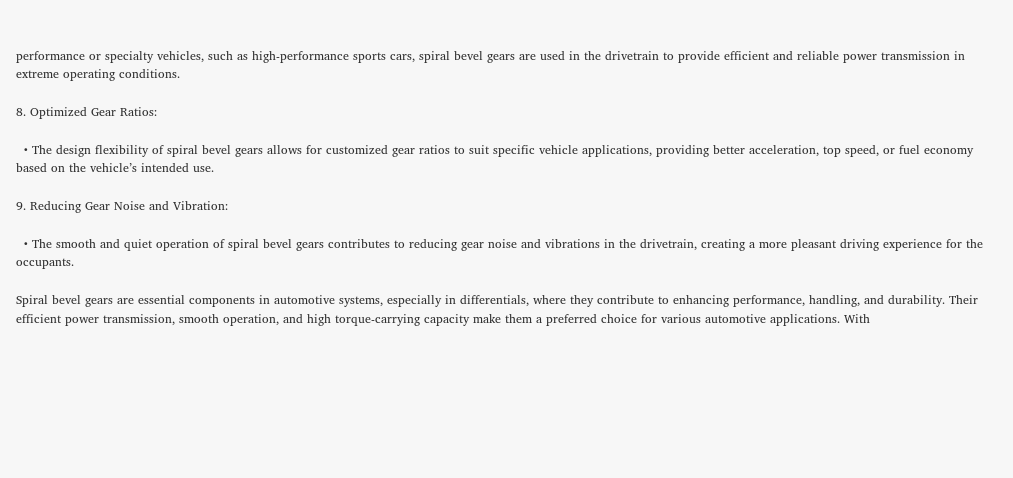performance or specialty vehicles, such as high-performance sports cars, spiral bevel gears are used in the drivetrain to provide efficient and reliable power transmission in extreme operating conditions.

8. Optimized Gear Ratios:

  • The design flexibility of spiral bevel gears allows for customized gear ratios to suit specific vehicle applications, providing better acceleration, top speed, or fuel economy based on the vehicle’s intended use.

9. Reducing Gear Noise and Vibration:

  • The smooth and quiet operation of spiral bevel gears contributes to reducing gear noise and vibrations in the drivetrain, creating a more pleasant driving experience for the occupants.

Spiral bevel gears are essential components in automotive systems, especially in differentials, where they contribute to enhancing performance, handling, and durability. Their efficient power transmission, smooth operation, and high torque-carrying capacity make them a preferred choice for various automotive applications. With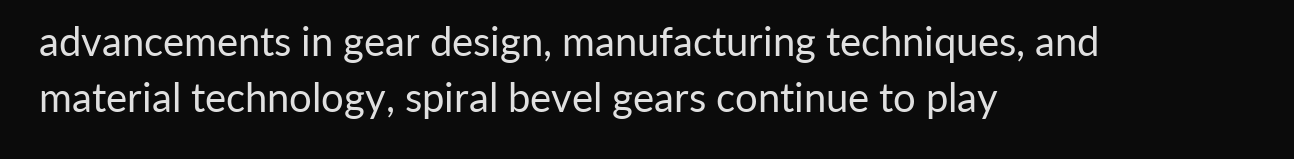advancements in gear design, manufacturing techniques, and material technology, spiral bevel gears continue to play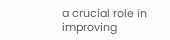a crucial role in improving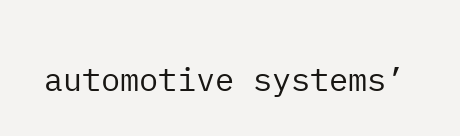automotive systems’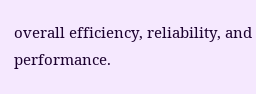overall efficiency, reliability, and performance.